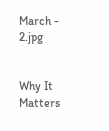March - 2.jpg


Why It Matters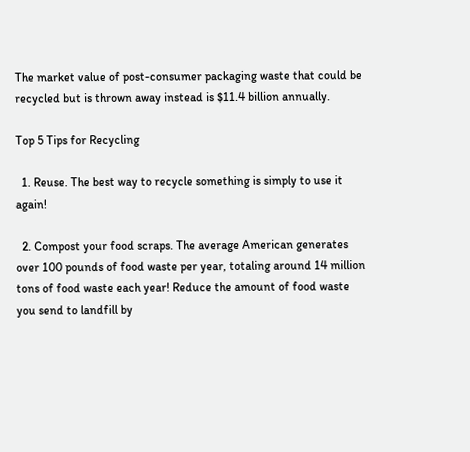The market value of post-consumer packaging waste that could be recycled but is thrown away instead is $11.4 billion annually.

Top 5 Tips for Recycling

  1. Reuse. The best way to recycle something is simply to use it again!

  2. Compost your food scraps. The average American generates over 100 pounds of food waste per year, totaling around 14 million tons of food waste each year! Reduce the amount of food waste you send to landfill by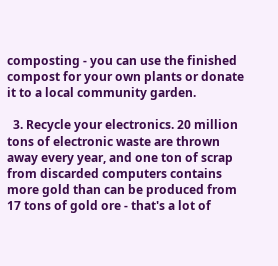composting - you can use the finished compost for your own plants or donate it to a local community garden.

  3. Recycle your electronics. 20 million tons of electronic waste are thrown away every year, and one ton of scrap from discarded computers contains more gold than can be produced from 17 tons of gold ore - that's a lot of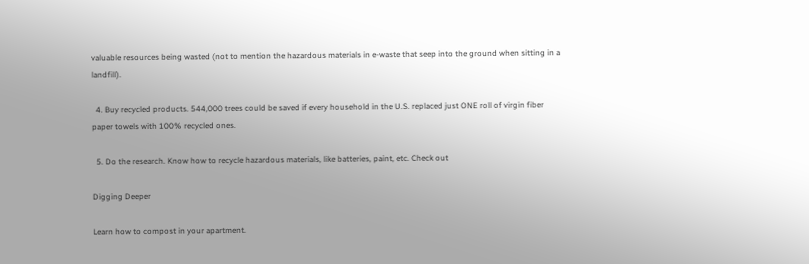valuable resources being wasted (not to mention the hazardous materials in e-waste that seep into the ground when sitting in a landfill).

  4. Buy recycled products. 544,000 trees could be saved if every household in the U.S. replaced just ONE roll of virgin fiber paper towels with 100% recycled ones.

  5. Do the research. Know how to recycle hazardous materials, like batteries, paint, etc. Check out

Digging Deeper

Learn how to compost in your apartment.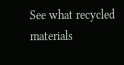See what recycled materials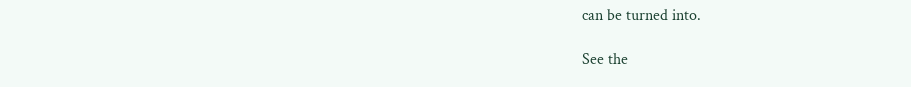can be turned into.

See the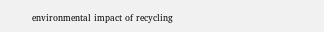environmental impact of recycling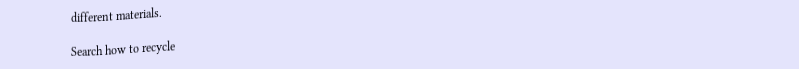different materials.

Search how to recycle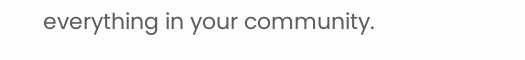everything in your community.